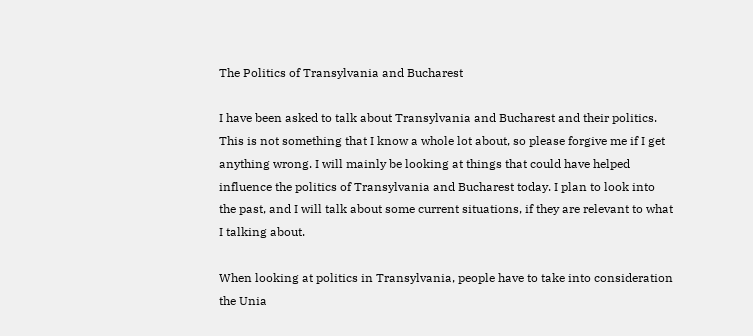The Politics of Transylvania and Bucharest

I have been asked to talk about Transylvania and Bucharest and their politics. This is not something that I know a whole lot about, so please forgive me if I get anything wrong. I will mainly be looking at things that could have helped influence the politics of Transylvania and Bucharest today. I plan to look into the past, and I will talk about some current situations, if they are relevant to what I talking about.

When looking at politics in Transylvania, people have to take into consideration the Unia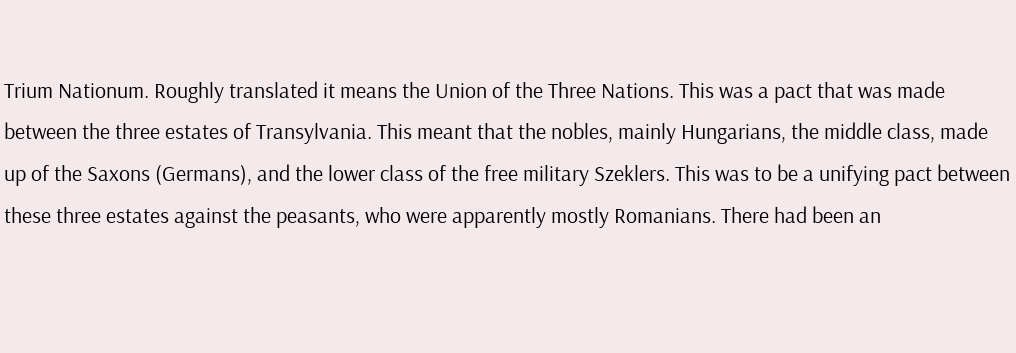Trium Nationum. Roughly translated it means the Union of the Three Nations. This was a pact that was made between the three estates of Transylvania. This meant that the nobles, mainly Hungarians, the middle class, made up of the Saxons (Germans), and the lower class of the free military Szeklers. This was to be a unifying pact between these three estates against the peasants, who were apparently mostly Romanians. There had been an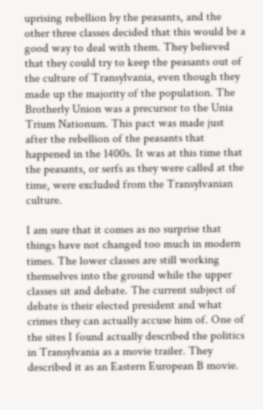uprising rebellion by the peasants, and the other three classes decided that this would be a good way to deal with them. They believed that they could try to keep the peasants out of the culture of Transylvania, even though they made up the majority of the population. The Brotherly Union was a precursor to the Unia Trium Nationum. This pact was made just after the rebellion of the peasants that happened in the 1400s. It was at this time that the peasants, or serfs as they were called at the time, were excluded from the Transylvanian culture.

I am sure that it comes as no surprise that things have not changed too much in modern times. The lower classes are still working themselves into the ground while the upper classes sit and debate. The current subject of debate is their elected president and what crimes they can actually accuse him of. One of the sites I found actually described the politics in Transylvania as a movie trailer. They described it as an Eastern European B movie.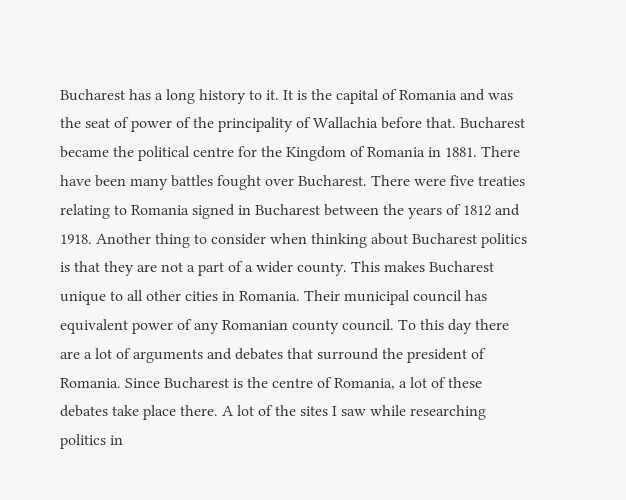Bucharest has a long history to it. It is the capital of Romania and was the seat of power of the principality of Wallachia before that. Bucharest became the political centre for the Kingdom of Romania in 1881. There have been many battles fought over Bucharest. There were five treaties relating to Romania signed in Bucharest between the years of 1812 and 1918. Another thing to consider when thinking about Bucharest politics is that they are not a part of a wider county. This makes Bucharest unique to all other cities in Romania. Their municipal council has equivalent power of any Romanian county council. To this day there are a lot of arguments and debates that surround the president of Romania. Since Bucharest is the centre of Romania, a lot of these debates take place there. A lot of the sites I saw while researching politics in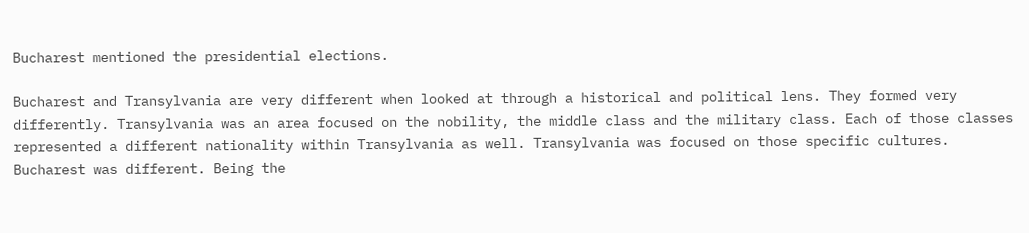Bucharest mentioned the presidential elections.

Bucharest and Transylvania are very different when looked at through a historical and political lens. They formed very differently. Transylvania was an area focused on the nobility, the middle class and the military class. Each of those classes represented a different nationality within Transylvania as well. Transylvania was focused on those specific cultures. Bucharest was different. Being the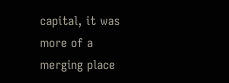capital, it was more of a merging place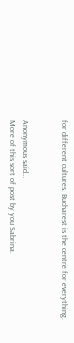for different cultures. Bucharest is the centre for everything.


Anonymous said…
More of this sort of post by you Sabrina.